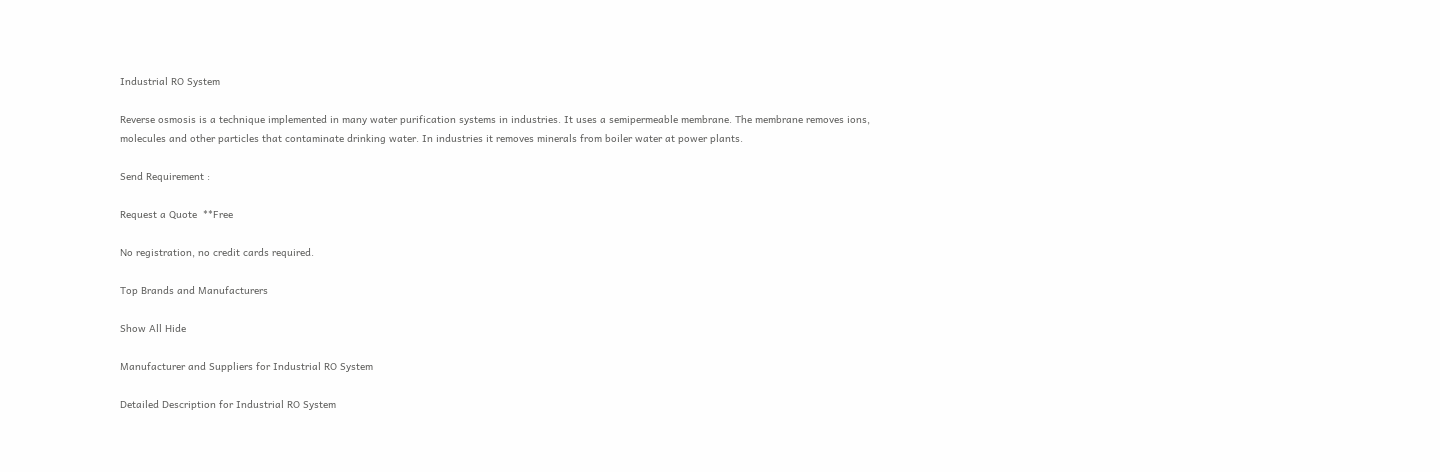Industrial RO System

Reverse osmosis is a technique implemented in many water purification systems in industries. It uses a semipermeable membrane. The membrane removes ions, molecules and other particles that contaminate drinking water. In industries it removes minerals from boiler water at power plants.

Send Requirement :

Request a Quote  **Free

No registration, no credit cards required.

Top Brands and Manufacturers

Show All Hide

Manufacturer and Suppliers for Industrial RO System

Detailed Description for Industrial RO System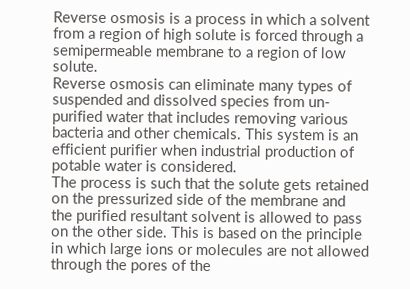Reverse osmosis is a process in which a solvent from a region of high solute is forced through a semipermeable membrane to a region of low solute.
Reverse osmosis can eliminate many types of suspended and dissolved species from un-purified water that includes removing various bacteria and other chemicals. This system is an efficient purifier when industrial production of potable water is considered.
The process is such that the solute gets retained on the pressurized side of the membrane and the purified resultant solvent is allowed to pass on the other side. This is based on the principle in which large ions or molecules are not allowed through the pores of the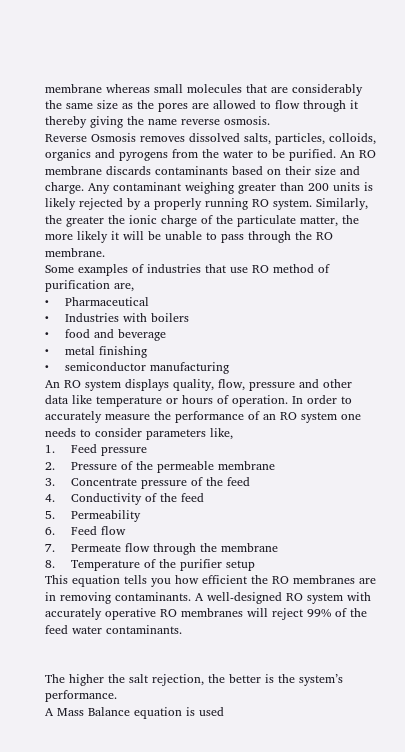membrane whereas small molecules that are considerably the same size as the pores are allowed to flow through it thereby giving the name reverse osmosis.
Reverse Osmosis removes dissolved salts, particles, colloids, organics and pyrogens from the water to be purified. An RO membrane discards contaminants based on their size and charge. Any contaminant weighing greater than 200 units is likely rejected by a properly running RO system. Similarly, the greater the ionic charge of the particulate matter, the more likely it will be unable to pass through the RO membrane.
Some examples of industries that use RO method of purification are,
•    Pharmaceutical
•    Industries with boilers
•    food and beverage
•    metal finishing
•    semiconductor manufacturing
An RO system displays quality, flow, pressure and other data like temperature or hours of operation. In order to accurately measure the performance of an RO system one needs to consider parameters like,
1.    Feed pressure
2.    Pressure of the permeable membrane
3.    Concentrate pressure of the feed
4.    Conductivity of the feed
5.    Permeability
6.    Feed flow
7.    Permeate flow through the membrane
8.    Temperature of the purifier setup
This equation tells you how efficient the RO membranes are in removing contaminants. A well-designed RO system with accurately operative RO membranes will reject 99% of the feed water contaminants.


The higher the salt rejection, the better is the system’s performance.
A Mass Balance equation is used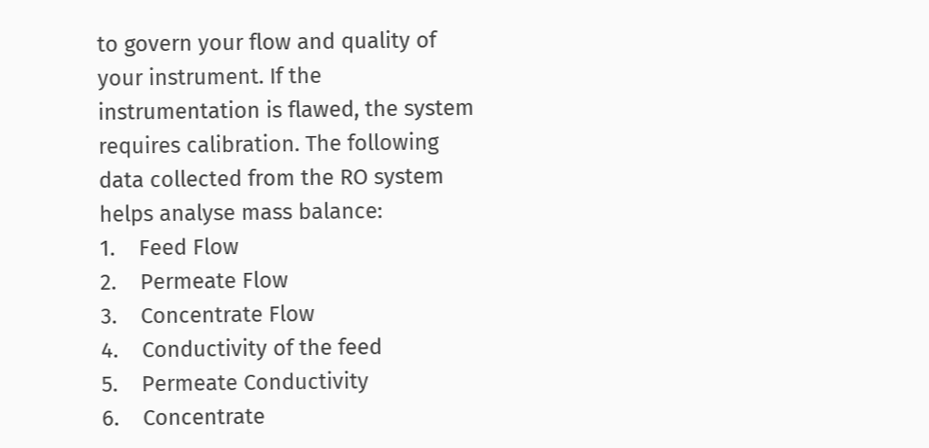to govern your flow and quality of your instrument. If the instrumentation is flawed, the system requires calibration. The following data collected from the RO system helps analyse mass balance:
1.    Feed Flow
2.    Permeate Flow
3.    Concentrate Flow
4.    Conductivity of the feed
5.    Permeate Conductivity
6.    Concentrate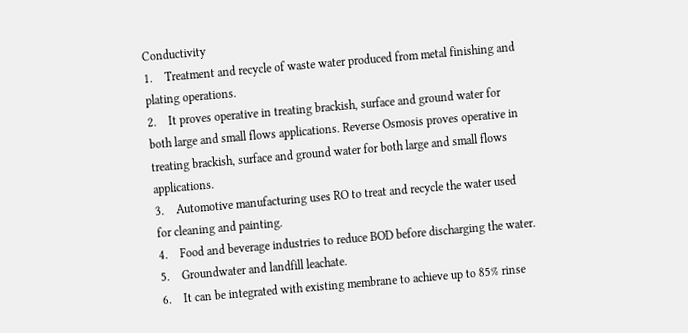Conductivity
1.    Treatment and recycle of waste water produced from metal finishing and plating operations.
2.    It proves operative in treating brackish, surface and ground water for both large and small flows applications. Reverse Osmosis proves operative in treating brackish, surface and ground water for both large and small flows applications.
3.    Automotive manufacturing uses RO to treat and recycle the water used for cleaning and painting.
4.    Food and beverage industries to reduce BOD before discharging the water.
5.    Groundwater and landfill leachate.
6.    It can be integrated with existing membrane to achieve up to 85% rinse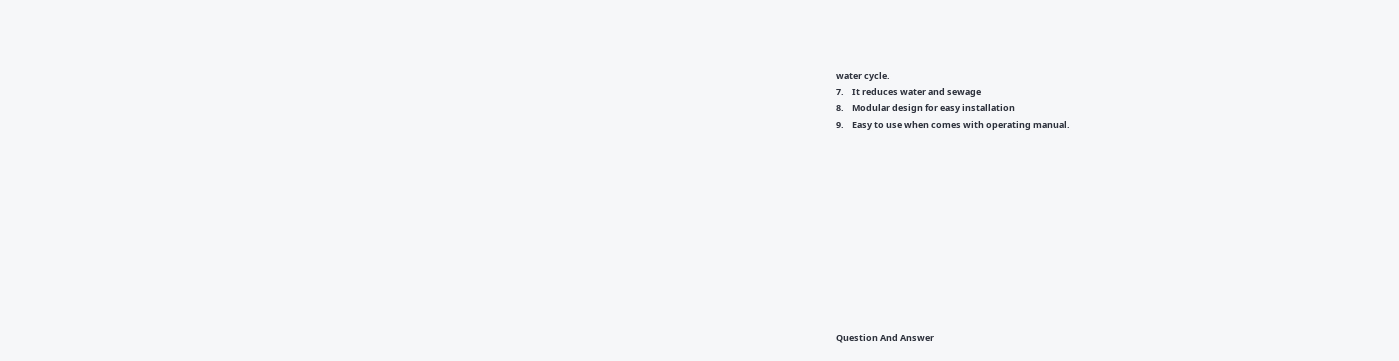water cycle.
7.    It reduces water and sewage
8.    Modular design for easy installation
9.    Easy to use when comes with operating manual.












Question And Answer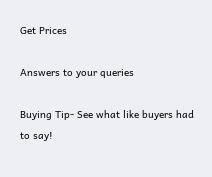Get Prices

Answers to your queries

Buying Tip- See what like buyers had to say!